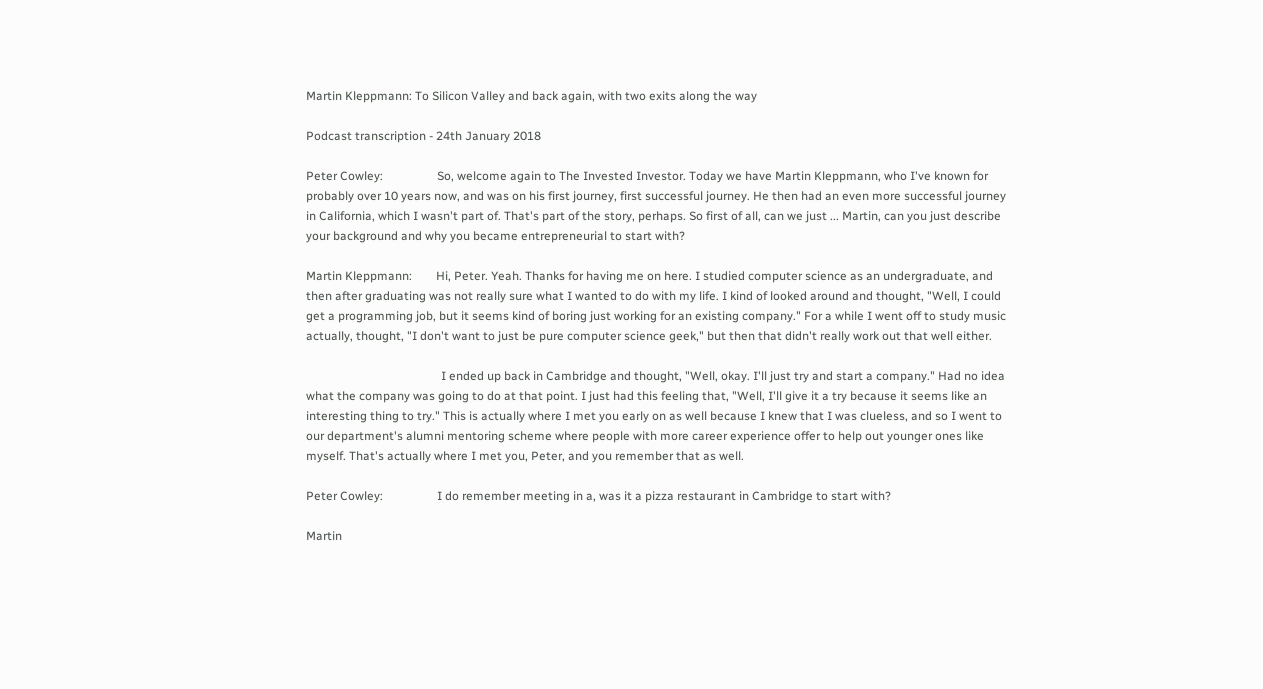Martin Kleppmann: To Silicon Valley and back again, with two exits along the way

Podcast transcription - 24th January 2018

Peter Cowley:                  So, welcome again to The Invested Investor. Today we have Martin Kleppmann, who I've known for probably over 10 years now, and was on his first journey, first successful journey. He then had an even more successful journey in California, which I wasn't part of. That's part of the story, perhaps. So first of all, can we just ... Martin, can you just describe your background and why you became entrepreneurial to start with?

Martin Kleppmann:        Hi, Peter. Yeah. Thanks for having me on here. I studied computer science as an undergraduate, and then after graduating was not really sure what I wanted to do with my life. I kind of looked around and thought, "Well, I could get a programming job, but it seems kind of boring just working for an existing company." For a while I went off to study music actually, thought, "I don't want to just be pure computer science geek," but then that didn't really work out that well either.

                                             I ended up back in Cambridge and thought, "Well, okay. I'll just try and start a company." Had no idea what the company was going to do at that point. I just had this feeling that, "Well, I'll give it a try because it seems like an interesting thing to try." This is actually where I met you early on as well because I knew that I was clueless, and so I went to our department's alumni mentoring scheme where people with more career experience offer to help out younger ones like myself. That's actually where I met you, Peter, and you remember that as well.

Peter Cowley:                  I do remember meeting in a, was it a pizza restaurant in Cambridge to start with?

Martin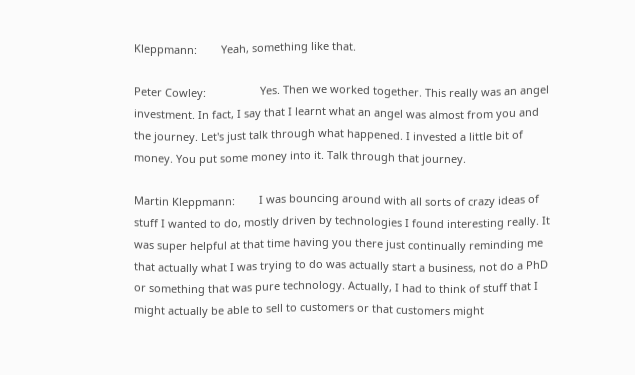Kleppmann:        Yeah, something like that.

Peter Cowley:                  Yes. Then we worked together. This really was an angel investment. In fact, I say that I learnt what an angel was almost from you and the journey. Let's just talk through what happened. I invested a little bit of money. You put some money into it. Talk through that journey.

Martin Kleppmann:        I was bouncing around with all sorts of crazy ideas of stuff I wanted to do, mostly driven by technologies I found interesting really. It was super helpful at that time having you there just continually reminding me that actually what I was trying to do was actually start a business, not do a PhD or something that was pure technology. Actually, I had to think of stuff that I might actually be able to sell to customers or that customers might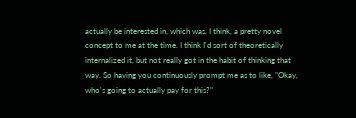actually be interested in, which was, I think, a pretty novel concept to me at the time. I think I'd sort of theoretically internalized it, but not really got in the habit of thinking that way. So having you continuously prompt me as to like, "Okay, who's going to actually pay for this?"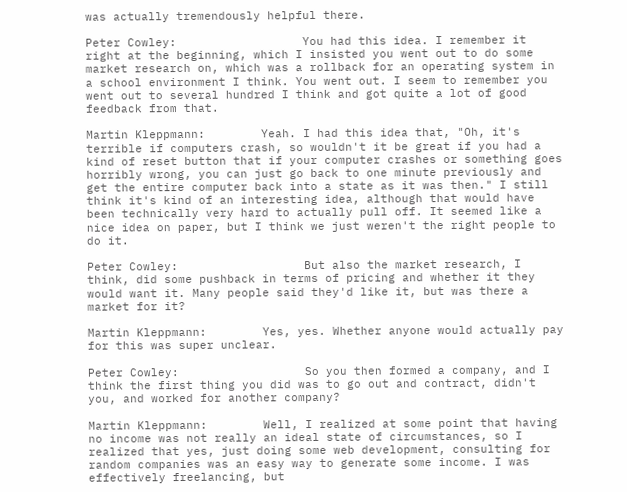was actually tremendously helpful there.

Peter Cowley:                  You had this idea. I remember it right at the beginning, which I insisted you went out to do some market research on, which was a rollback for an operating system in a school environment I think. You went out. I seem to remember you went out to several hundred I think and got quite a lot of good feedback from that.

Martin Kleppmann:        Yeah. I had this idea that, "Oh, it's terrible if computers crash, so wouldn't it be great if you had a kind of reset button that if your computer crashes or something goes horribly wrong, you can just go back to one minute previously and get the entire computer back into a state as it was then." I still think it's kind of an interesting idea, although that would have been technically very hard to actually pull off. It seemed like a nice idea on paper, but I think we just weren't the right people to do it.

Peter Cowley:                  But also the market research, I think, did some pushback in terms of pricing and whether it they would want it. Many people said they'd like it, but was there a market for it?

Martin Kleppmann:        Yes, yes. Whether anyone would actually pay for this was super unclear.

Peter Cowley:                  So you then formed a company, and I think the first thing you did was to go out and contract, didn't you, and worked for another company?

Martin Kleppmann:        Well, I realized at some point that having no income was not really an ideal state of circumstances, so I realized that yes, just doing some web development, consulting for random companies was an easy way to generate some income. I was effectively freelancing, but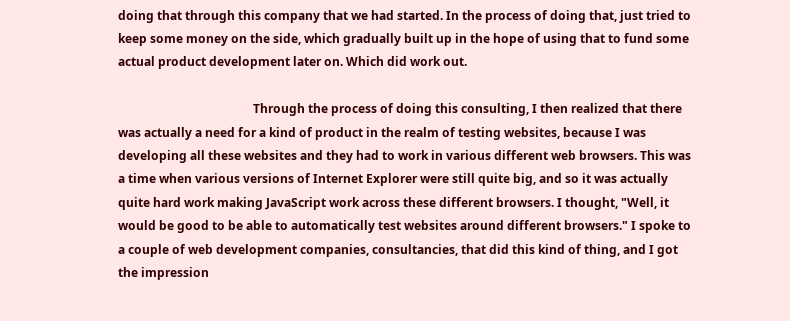doing that through this company that we had started. In the process of doing that, just tried to keep some money on the side, which gradually built up in the hope of using that to fund some actual product development later on. Which did work out.

                                             Through the process of doing this consulting, I then realized that there was actually a need for a kind of product in the realm of testing websites, because I was developing all these websites and they had to work in various different web browsers. This was a time when various versions of Internet Explorer were still quite big, and so it was actually quite hard work making JavaScript work across these different browsers. I thought, "Well, it would be good to be able to automatically test websites around different browsers." I spoke to a couple of web development companies, consultancies, that did this kind of thing, and I got the impression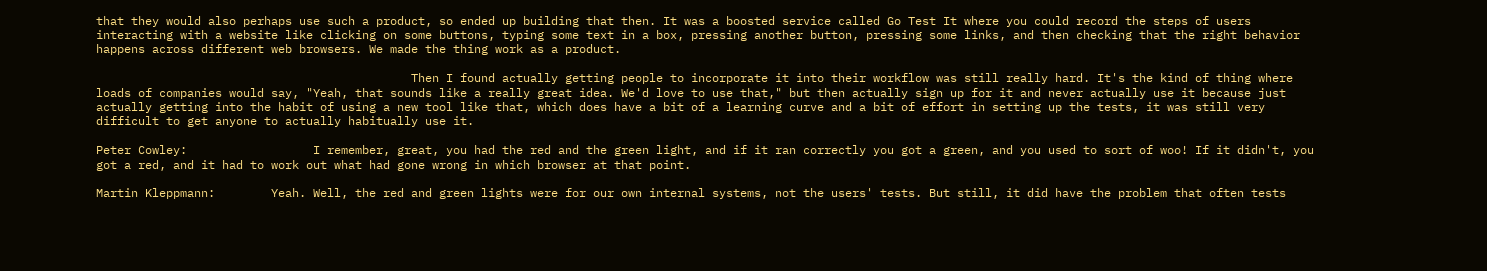that they would also perhaps use such a product, so ended up building that then. It was a boosted service called Go Test It where you could record the steps of users interacting with a website like clicking on some buttons, typing some text in a box, pressing another button, pressing some links, and then checking that the right behavior happens across different web browsers. We made the thing work as a product.

                                             Then I found actually getting people to incorporate it into their workflow was still really hard. It's the kind of thing where loads of companies would say, "Yeah, that sounds like a really great idea. We'd love to use that," but then actually sign up for it and never actually use it because just actually getting into the habit of using a new tool like that, which does have a bit of a learning curve and a bit of effort in setting up the tests, it was still very difficult to get anyone to actually habitually use it.

Peter Cowley:                  I remember, great, you had the red and the green light, and if it ran correctly you got a green, and you used to sort of woo! If it didn't, you got a red, and it had to work out what had gone wrong in which browser at that point.

Martin Kleppmann:        Yeah. Well, the red and green lights were for our own internal systems, not the users' tests. But still, it did have the problem that often tests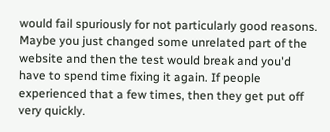would fail spuriously for not particularly good reasons. Maybe you just changed some unrelated part of the website and then the test would break and you'd have to spend time fixing it again. If people experienced that a few times, then they get put off very quickly.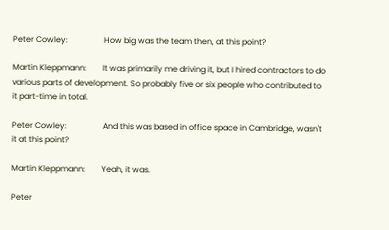Peter Cowley:                  How big was the team then, at this point?

Martin Kleppmann:        It was primarily me driving it, but I hired contractors to do various parts of development. So probably five or six people who contributed to it part-time in total.

Peter Cowley:                  And this was based in office space in Cambridge, wasn't it at this point?

Martin Kleppmann:        Yeah, it was.

Peter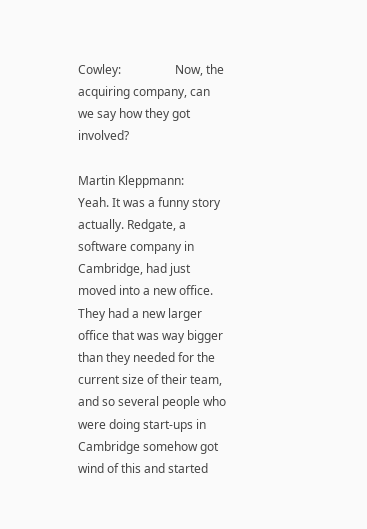Cowley:                  Now, the acquiring company, can we say how they got involved?

Martin Kleppmann:        Yeah. It was a funny story actually. Redgate, a software company in Cambridge, had just moved into a new office. They had a new larger office that was way bigger than they needed for the current size of their team, and so several people who were doing start-ups in Cambridge somehow got wind of this and started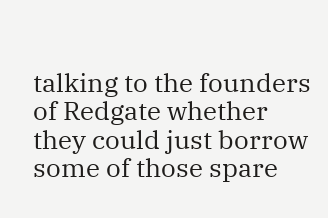talking to the founders of Redgate whether they could just borrow some of those spare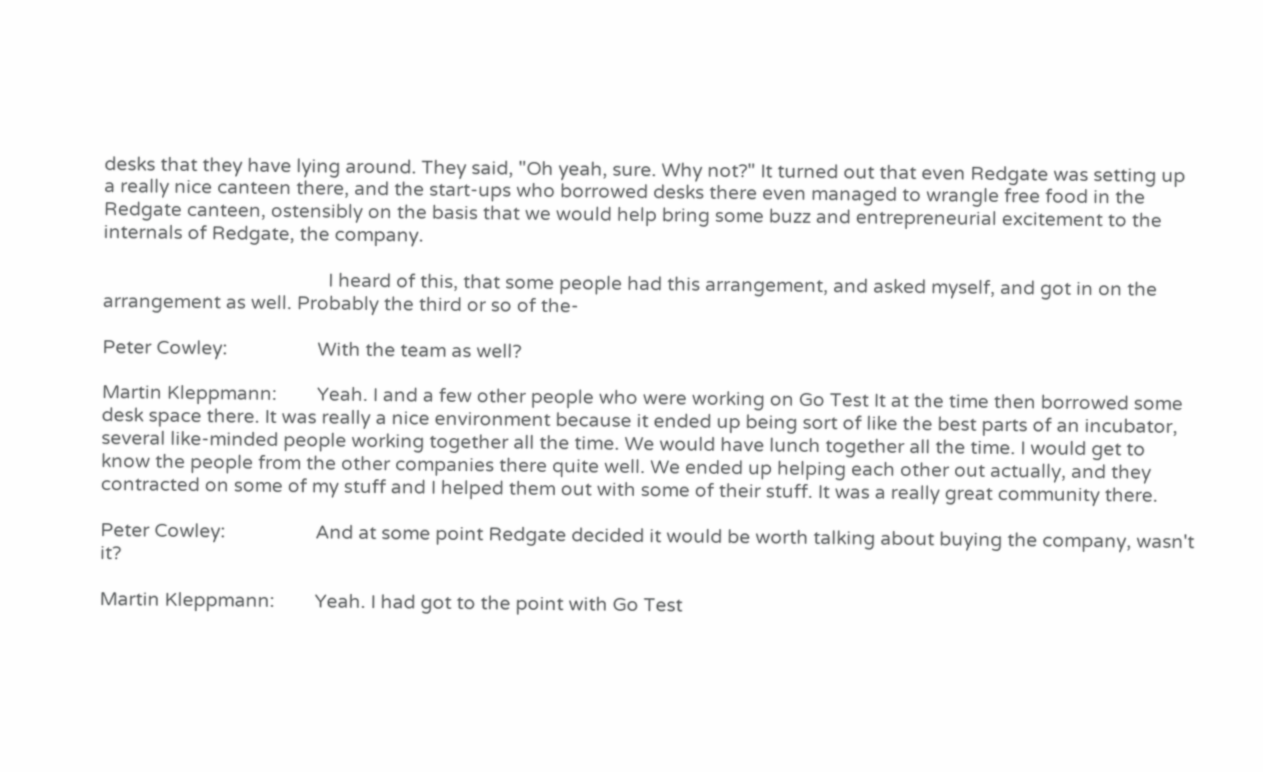desks that they have lying around. They said, "Oh yeah, sure. Why not?" It turned out that even Redgate was setting up a really nice canteen there, and the start-ups who borrowed desks there even managed to wrangle free food in the Redgate canteen, ostensibly on the basis that we would help bring some buzz and entrepreneurial excitement to the internals of Redgate, the company.

                                             I heard of this, that some people had this arrangement, and asked myself, and got in on the arrangement as well. Probably the third or so of the-

Peter Cowley:                  With the team as well?

Martin Kleppmann:        Yeah. I and a few other people who were working on Go Test It at the time then borrowed some desk space there. It was really a nice environment because it ended up being sort of like the best parts of an incubator, several like-minded people working together all the time. We would have lunch together all the time. I would get to know the people from the other companies there quite well. We ended up helping each other out actually, and they contracted on some of my stuff and I helped them out with some of their stuff. It was a really great community there.

Peter Cowley:                  And at some point Redgate decided it would be worth talking about buying the company, wasn't it?

Martin Kleppmann:        Yeah. I had got to the point with Go Test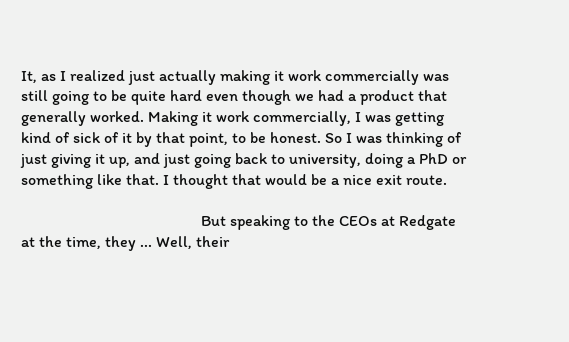It, as I realized just actually making it work commercially was still going to be quite hard even though we had a product that generally worked. Making it work commercially, I was getting kind of sick of it by that point, to be honest. So I was thinking of just giving it up, and just going back to university, doing a PhD or something like that. I thought that would be a nice exit route.

                                             But speaking to the CEOs at Redgate at the time, they ... Well, their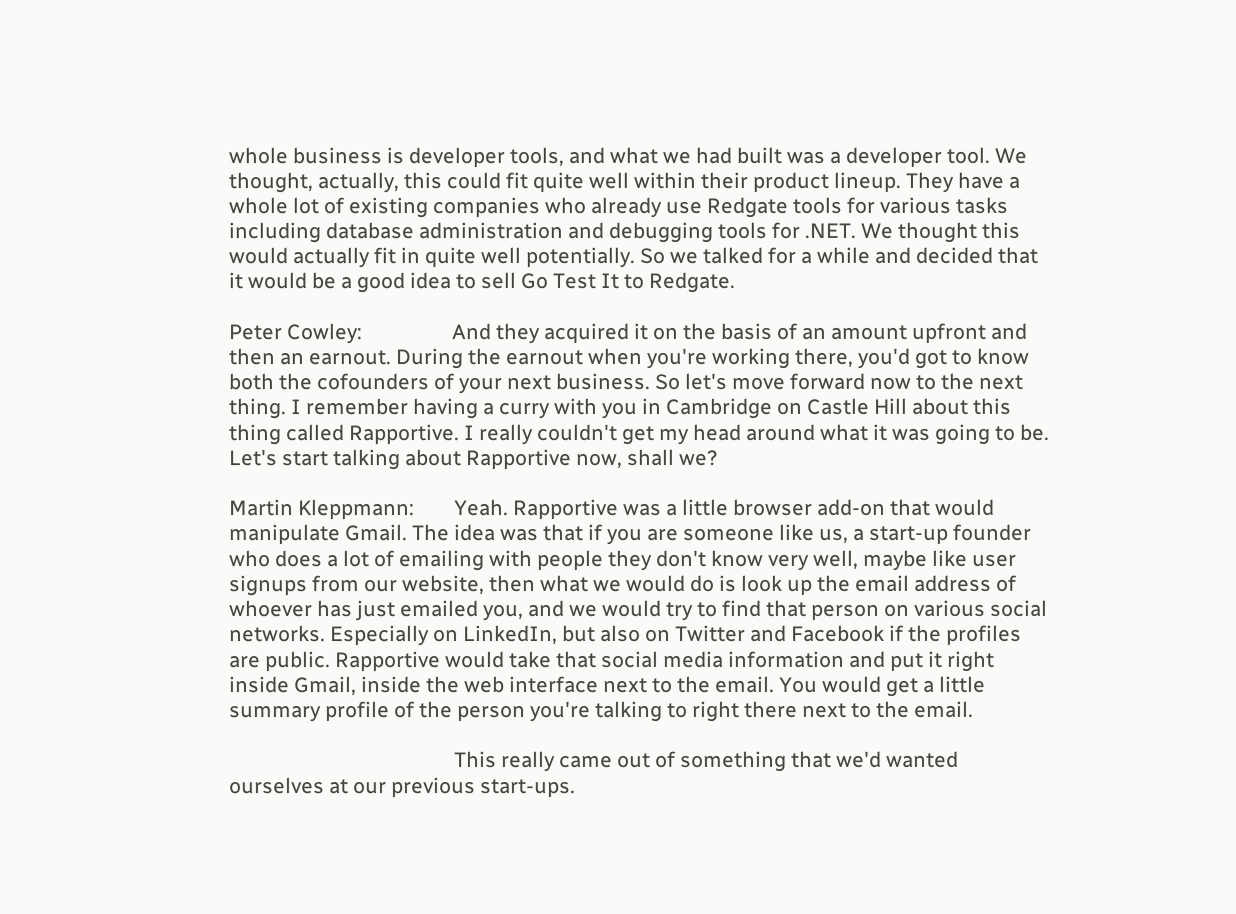whole business is developer tools, and what we had built was a developer tool. We thought, actually, this could fit quite well within their product lineup. They have a whole lot of existing companies who already use Redgate tools for various tasks including database administration and debugging tools for .NET. We thought this would actually fit in quite well potentially. So we talked for a while and decided that it would be a good idea to sell Go Test It to Redgate.

Peter Cowley:                  And they acquired it on the basis of an amount upfront and then an earnout. During the earnout when you're working there, you'd got to know both the cofounders of your next business. So let's move forward now to the next thing. I remember having a curry with you in Cambridge on Castle Hill about this thing called Rapportive. I really couldn't get my head around what it was going to be. Let's start talking about Rapportive now, shall we?

Martin Kleppmann:        Yeah. Rapportive was a little browser add-on that would manipulate Gmail. The idea was that if you are someone like us, a start-up founder who does a lot of emailing with people they don't know very well, maybe like user signups from our website, then what we would do is look up the email address of whoever has just emailed you, and we would try to find that person on various social networks. Especially on LinkedIn, but also on Twitter and Facebook if the profiles are public. Rapportive would take that social media information and put it right inside Gmail, inside the web interface next to the email. You would get a little summary profile of the person you're talking to right there next to the email.

                                             This really came out of something that we'd wanted ourselves at our previous start-ups.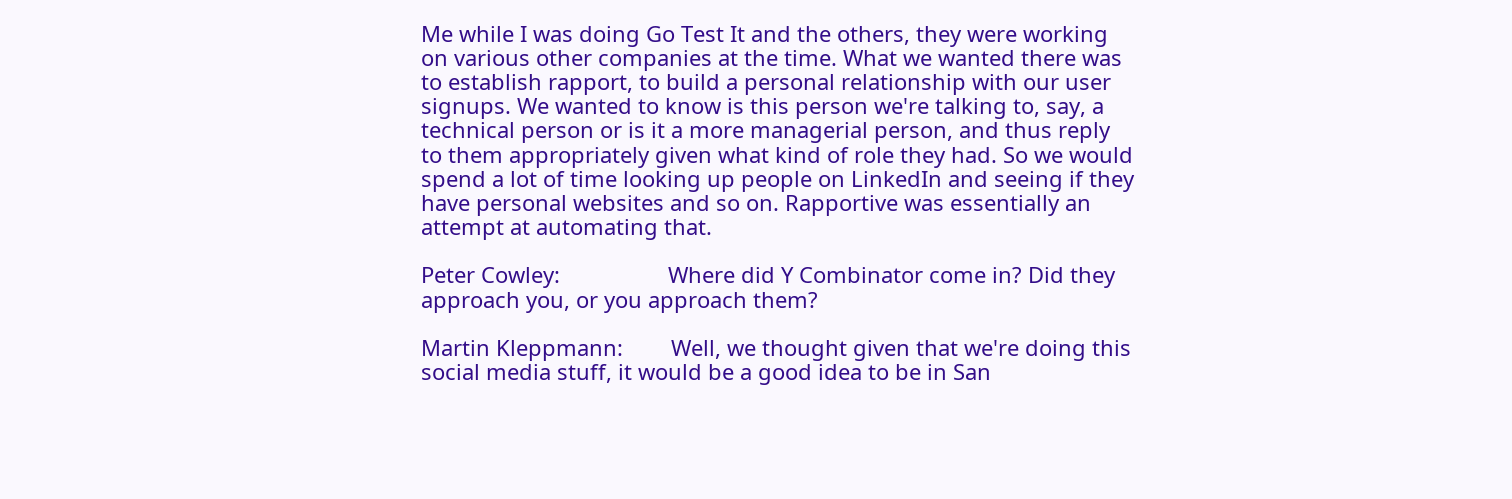Me while I was doing Go Test It and the others, they were working on various other companies at the time. What we wanted there was to establish rapport, to build a personal relationship with our user signups. We wanted to know is this person we're talking to, say, a technical person or is it a more managerial person, and thus reply to them appropriately given what kind of role they had. So we would spend a lot of time looking up people on LinkedIn and seeing if they have personal websites and so on. Rapportive was essentially an attempt at automating that.

Peter Cowley:                  Where did Y Combinator come in? Did they approach you, or you approach them?

Martin Kleppmann:        Well, we thought given that we're doing this social media stuff, it would be a good idea to be in San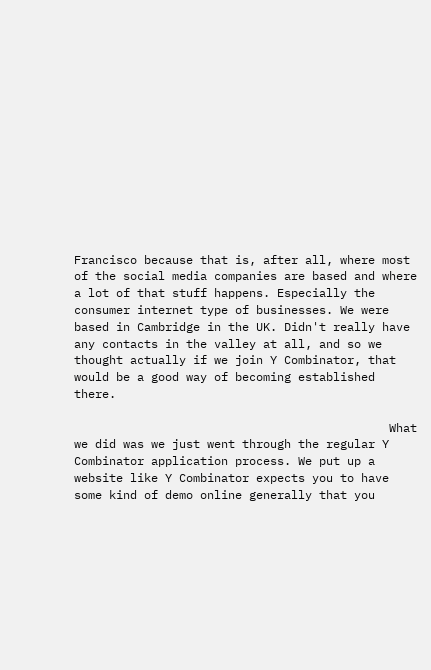Francisco because that is, after all, where most of the social media companies are based and where a lot of that stuff happens. Especially the consumer internet type of businesses. We were based in Cambridge in the UK. Didn't really have any contacts in the valley at all, and so we thought actually if we join Y Combinator, that would be a good way of becoming established there.

                                             What we did was we just went through the regular Y Combinator application process. We put up a website like Y Combinator expects you to have some kind of demo online generally that you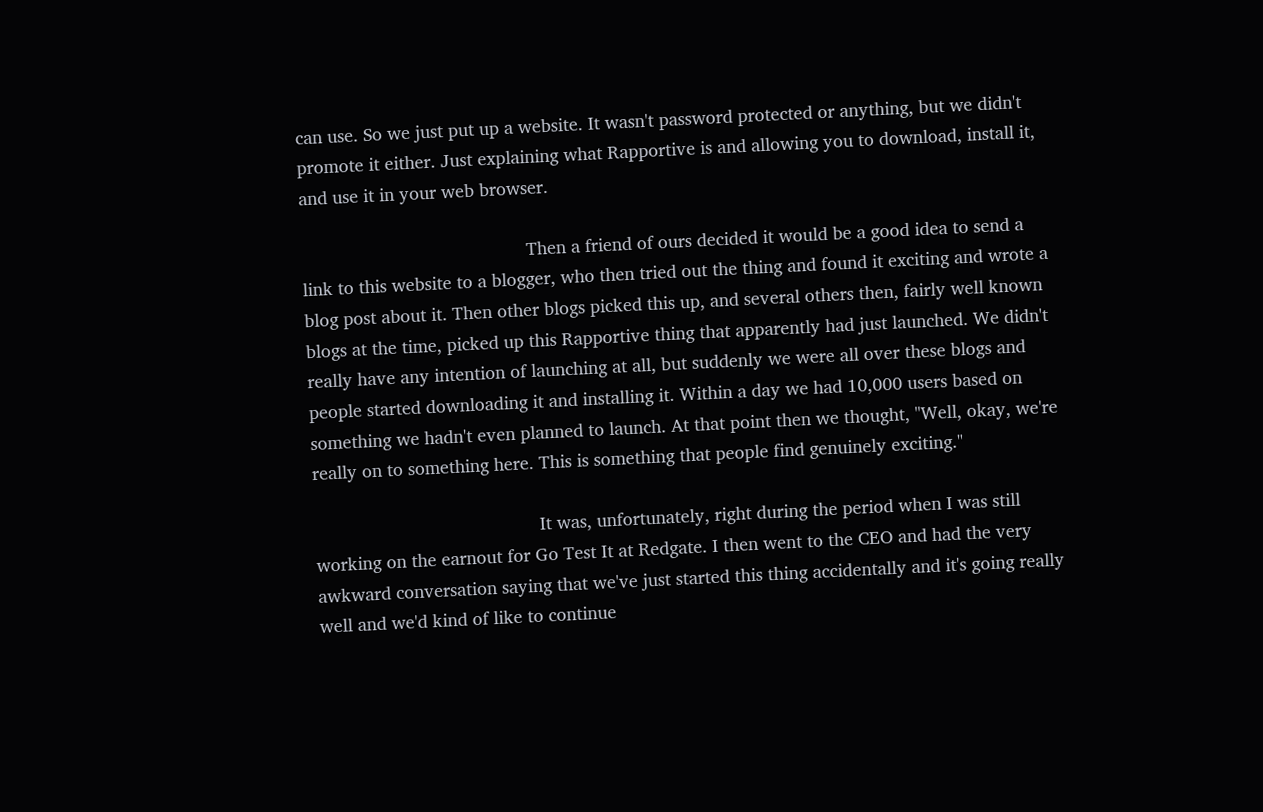can use. So we just put up a website. It wasn't password protected or anything, but we didn't promote it either. Just explaining what Rapportive is and allowing you to download, install it, and use it in your web browser.

                                             Then a friend of ours decided it would be a good idea to send a link to this website to a blogger, who then tried out the thing and found it exciting and wrote a blog post about it. Then other blogs picked this up, and several others then, fairly well known blogs at the time, picked up this Rapportive thing that apparently had just launched. We didn't really have any intention of launching at all, but suddenly we were all over these blogs and people started downloading it and installing it. Within a day we had 10,000 users based on something we hadn't even planned to launch. At that point then we thought, "Well, okay, we're really on to something here. This is something that people find genuinely exciting."

                                             It was, unfortunately, right during the period when I was still working on the earnout for Go Test It at Redgate. I then went to the CEO and had the very awkward conversation saying that we've just started this thing accidentally and it's going really well and we'd kind of like to continue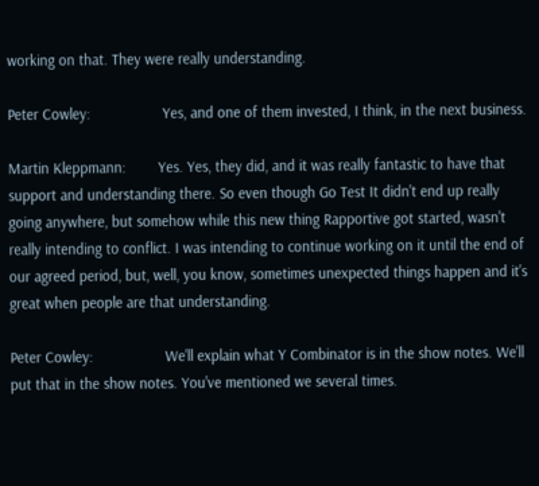working on that. They were really understanding.

Peter Cowley:                  Yes, and one of them invested, I think, in the next business.

Martin Kleppmann:        Yes. Yes, they did, and it was really fantastic to have that support and understanding there. So even though Go Test It didn't end up really going anywhere, but somehow while this new thing Rapportive got started, wasn't really intending to conflict. I was intending to continue working on it until the end of our agreed period, but, well, you know, sometimes unexpected things happen and it's great when people are that understanding.

Peter Cowley:                  We'll explain what Y Combinator is in the show notes. We'll put that in the show notes. You've mentioned we several times.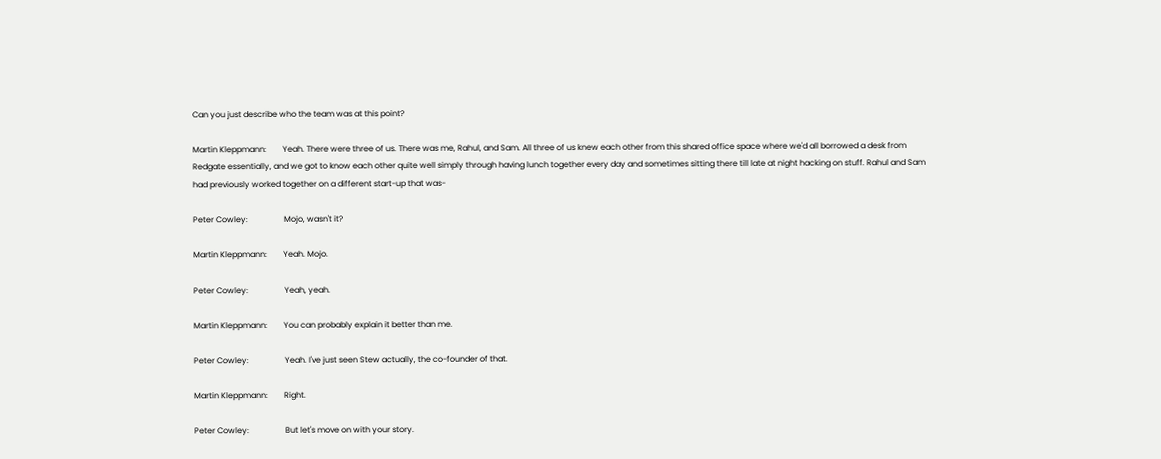Can you just describe who the team was at this point?

Martin Kleppmann:        Yeah. There were three of us. There was me, Rahul, and Sam. All three of us knew each other from this shared office space where we'd all borrowed a desk from Redgate essentially, and we got to know each other quite well simply through having lunch together every day and sometimes sitting there till late at night hacking on stuff. Rahul and Sam had previously worked together on a different start-up that was-

Peter Cowley:                  Mojo, wasn't it?

Martin Kleppmann:        Yeah. Mojo.

Peter Cowley:                  Yeah, yeah.

Martin Kleppmann:        You can probably explain it better than me.

Peter Cowley:                  Yeah. I've just seen Stew actually, the co-founder of that.

Martin Kleppmann:        Right.

Peter Cowley:                  But let's move on with your story.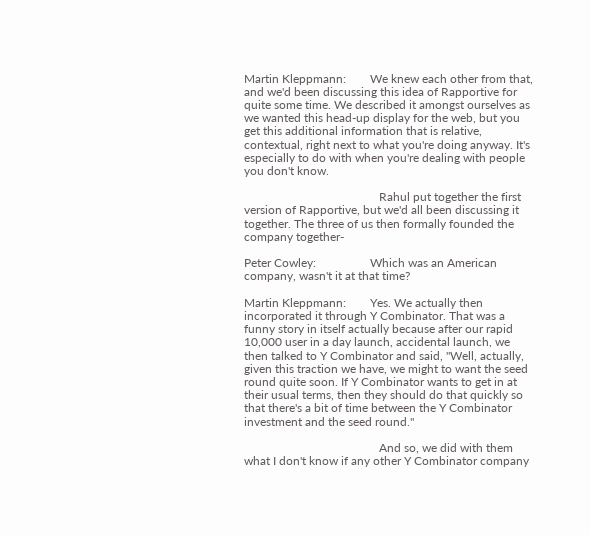Martin Kleppmann:        We knew each other from that, and we'd been discussing this idea of Rapportive for quite some time. We described it amongst ourselves as we wanted this head-up display for the web, but you get this additional information that is relative, contextual, right next to what you're doing anyway. It's especially to do with when you're dealing with people you don't know.

                                             Rahul put together the first version of Rapportive, but we'd all been discussing it together. The three of us then formally founded the company together-

Peter Cowley:                  Which was an American company, wasn't it at that time?

Martin Kleppmann:        Yes. We actually then incorporated it through Y Combinator. That was a funny story in itself actually because after our rapid 10,000 user in a day launch, accidental launch, we then talked to Y Combinator and said, "Well, actually, given this traction we have, we might to want the seed round quite soon. If Y Combinator wants to get in at their usual terms, then they should do that quickly so that there's a bit of time between the Y Combinator investment and the seed round."

                                             And so, we did with them what I don't know if any other Y Combinator company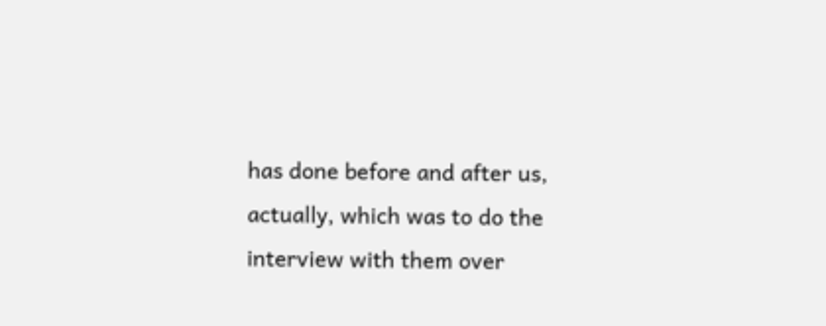has done before and after us, actually, which was to do the interview with them over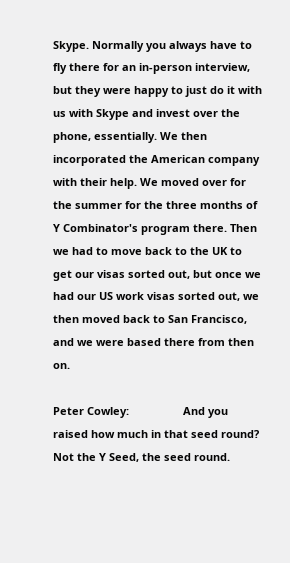Skype. Normally you always have to fly there for an in-person interview, but they were happy to just do it with us with Skype and invest over the phone, essentially. We then incorporated the American company with their help. We moved over for the summer for the three months of Y Combinator's program there. Then we had to move back to the UK to get our visas sorted out, but once we had our US work visas sorted out, we then moved back to San Francisco, and we were based there from then on.

Peter Cowley:                  And you raised how much in that seed round? Not the Y Seed, the seed round.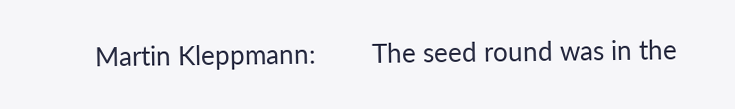Martin Kleppmann:        The seed round was in the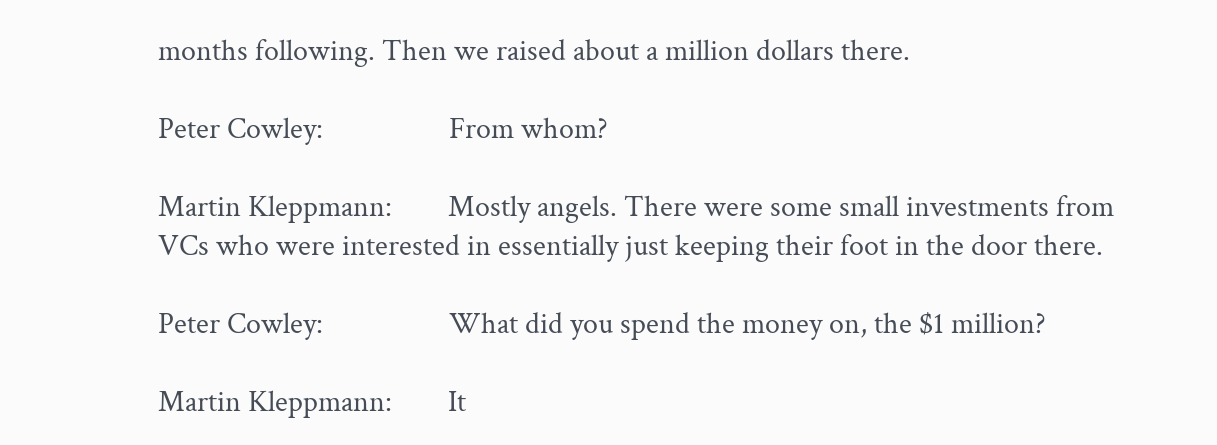months following. Then we raised about a million dollars there.

Peter Cowley:                  From whom?

Martin Kleppmann:        Mostly angels. There were some small investments from VCs who were interested in essentially just keeping their foot in the door there.

Peter Cowley:                  What did you spend the money on, the $1 million?

Martin Kleppmann:        It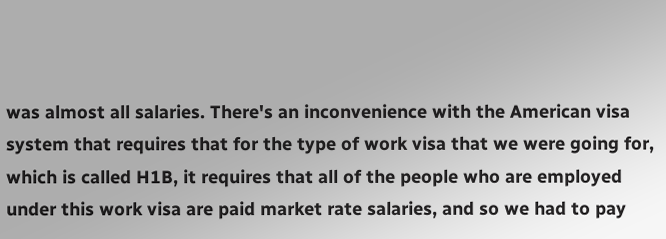was almost all salaries. There's an inconvenience with the American visa system that requires that for the type of work visa that we were going for, which is called H1B, it requires that all of the people who are employed under this work visa are paid market rate salaries, and so we had to pay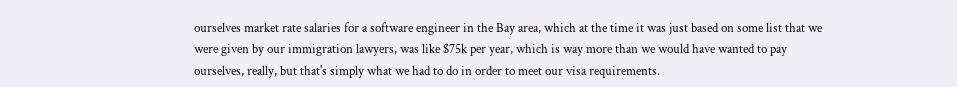ourselves market rate salaries for a software engineer in the Bay area, which at the time it was just based on some list that we were given by our immigration lawyers, was like $75k per year, which is way more than we would have wanted to pay ourselves, really, but that's simply what we had to do in order to meet our visa requirements.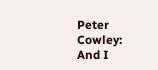Peter Cowley:                  And I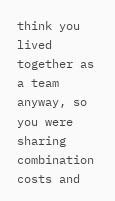think you lived together as a team anyway, so you were sharing combination costs and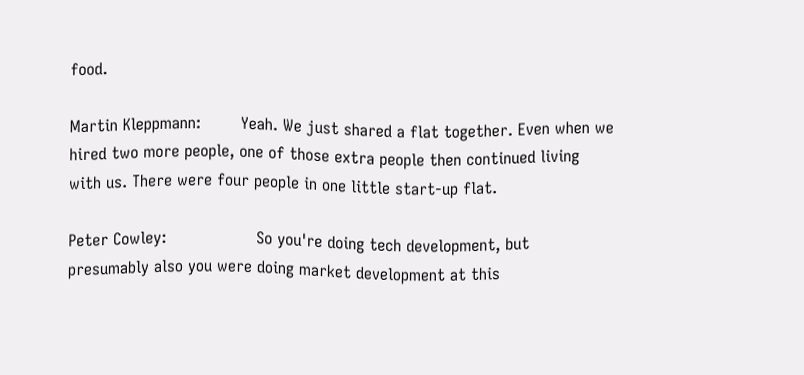food.

Martin Kleppmann:        Yeah. We just shared a flat together. Even when we hired two more people, one of those extra people then continued living with us. There were four people in one little start-up flat.

Peter Cowley:                  So you're doing tech development, but presumably also you were doing market development at this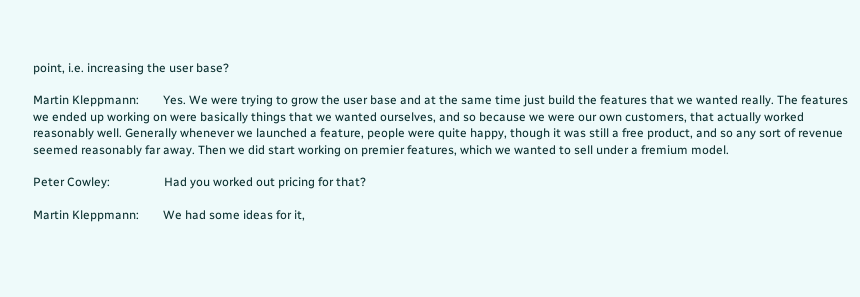point, i.e. increasing the user base?

Martin Kleppmann:        Yes. We were trying to grow the user base and at the same time just build the features that we wanted really. The features we ended up working on were basically things that we wanted ourselves, and so because we were our own customers, that actually worked reasonably well. Generally whenever we launched a feature, people were quite happy, though it was still a free product, and so any sort of revenue seemed reasonably far away. Then we did start working on premier features, which we wanted to sell under a fremium model.

Peter Cowley:                  Had you worked out pricing for that?

Martin Kleppmann:        We had some ideas for it,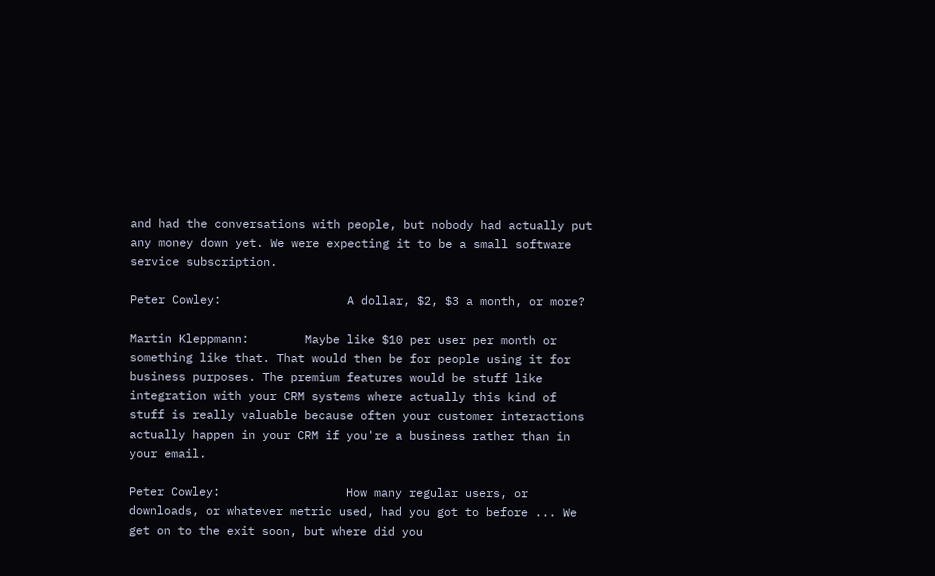and had the conversations with people, but nobody had actually put any money down yet. We were expecting it to be a small software service subscription.

Peter Cowley:                  A dollar, $2, $3 a month, or more?

Martin Kleppmann:        Maybe like $10 per user per month or something like that. That would then be for people using it for business purposes. The premium features would be stuff like integration with your CRM systems where actually this kind of stuff is really valuable because often your customer interactions actually happen in your CRM if you're a business rather than in your email.

Peter Cowley:                  How many regular users, or downloads, or whatever metric used, had you got to before ... We get on to the exit soon, but where did you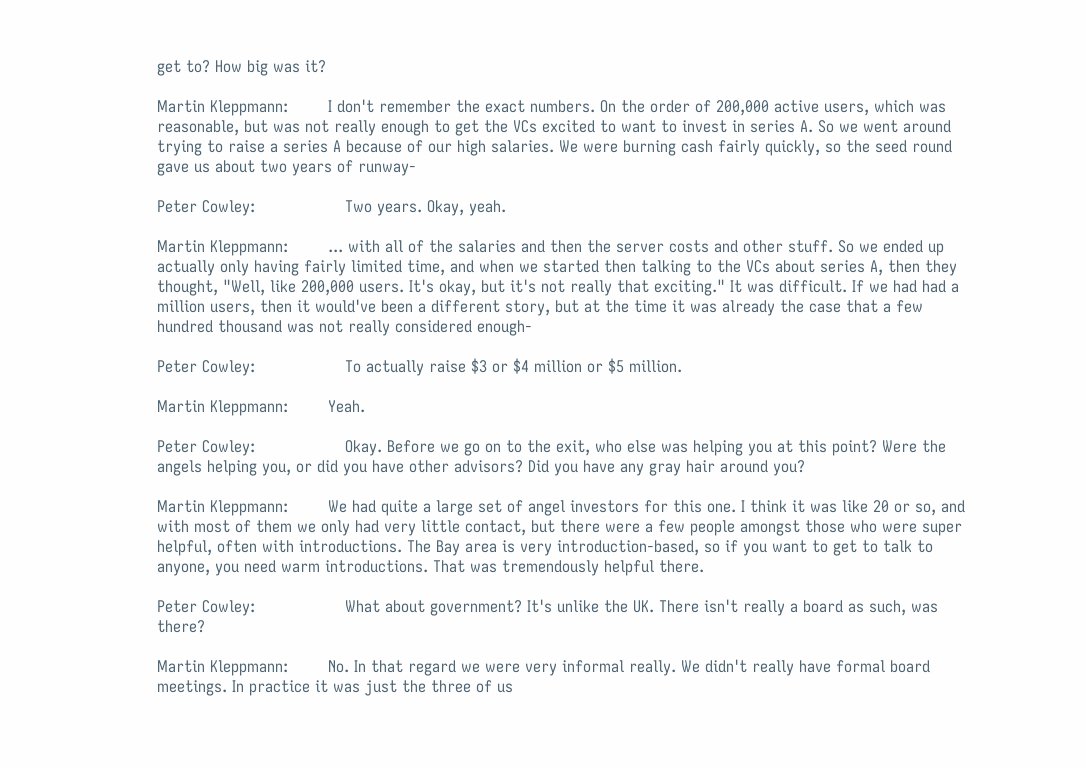get to? How big was it?

Martin Kleppmann:        I don't remember the exact numbers. On the order of 200,000 active users, which was reasonable, but was not really enough to get the VCs excited to want to invest in series A. So we went around trying to raise a series A because of our high salaries. We were burning cash fairly quickly, so the seed round gave us about two years of runway-

Peter Cowley:                  Two years. Okay, yeah.

Martin Kleppmann:        ... with all of the salaries and then the server costs and other stuff. So we ended up actually only having fairly limited time, and when we started then talking to the VCs about series A, then they thought, "Well, like 200,000 users. It's okay, but it's not really that exciting." It was difficult. If we had had a million users, then it would've been a different story, but at the time it was already the case that a few hundred thousand was not really considered enough-

Peter Cowley:                  To actually raise $3 or $4 million or $5 million.

Martin Kleppmann:        Yeah.

Peter Cowley:                  Okay. Before we go on to the exit, who else was helping you at this point? Were the angels helping you, or did you have other advisors? Did you have any gray hair around you?

Martin Kleppmann:        We had quite a large set of angel investors for this one. I think it was like 20 or so, and with most of them we only had very little contact, but there were a few people amongst those who were super helpful, often with introductions. The Bay area is very introduction-based, so if you want to get to talk to anyone, you need warm introductions. That was tremendously helpful there.

Peter Cowley:                  What about government? It's unlike the UK. There isn't really a board as such, was there?

Martin Kleppmann:        No. In that regard we were very informal really. We didn't really have formal board meetings. In practice it was just the three of us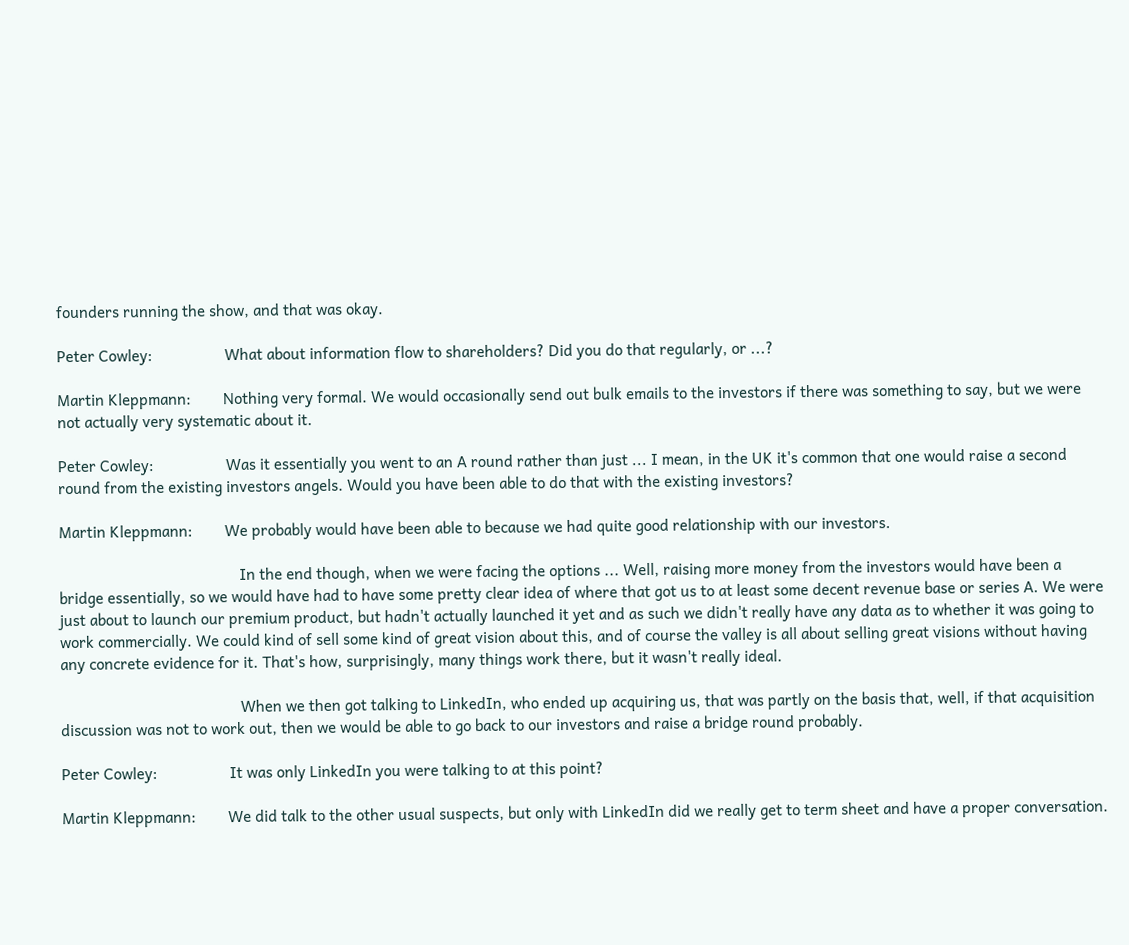founders running the show, and that was okay.

Peter Cowley:                  What about information flow to shareholders? Did you do that regularly, or ...?

Martin Kleppmann:        Nothing very formal. We would occasionally send out bulk emails to the investors if there was something to say, but we were not actually very systematic about it.

Peter Cowley:                  Was it essentially you went to an A round rather than just ... I mean, in the UK it's common that one would raise a second round from the existing investors angels. Would you have been able to do that with the existing investors?

Martin Kleppmann:        We probably would have been able to because we had quite good relationship with our investors.

                                             In the end though, when we were facing the options ... Well, raising more money from the investors would have been a bridge essentially, so we would have had to have some pretty clear idea of where that got us to at least some decent revenue base or series A. We were just about to launch our premium product, but hadn't actually launched it yet and as such we didn't really have any data as to whether it was going to work commercially. We could kind of sell some kind of great vision about this, and of course the valley is all about selling great visions without having any concrete evidence for it. That's how, surprisingly, many things work there, but it wasn't really ideal.

                                             When we then got talking to LinkedIn, who ended up acquiring us, that was partly on the basis that, well, if that acquisition discussion was not to work out, then we would be able to go back to our investors and raise a bridge round probably.

Peter Cowley:                  It was only LinkedIn you were talking to at this point?

Martin Kleppmann:        We did talk to the other usual suspects, but only with LinkedIn did we really get to term sheet and have a proper conversation.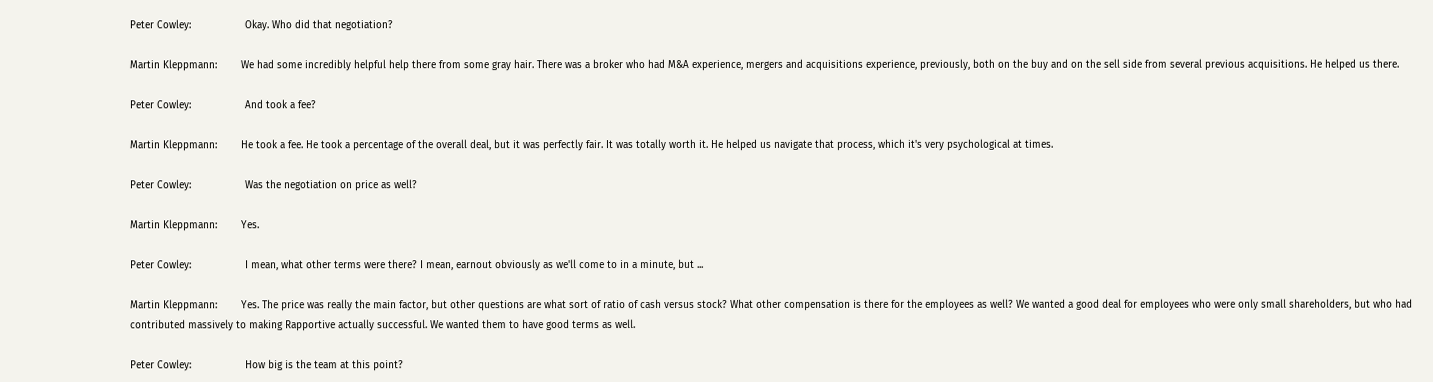Peter Cowley:                  Okay. Who did that negotiation?

Martin Kleppmann:        We had some incredibly helpful help there from some gray hair. There was a broker who had M&A experience, mergers and acquisitions experience, previously, both on the buy and on the sell side from several previous acquisitions. He helped us there.

Peter Cowley:                  And took a fee?

Martin Kleppmann:        He took a fee. He took a percentage of the overall deal, but it was perfectly fair. It was totally worth it. He helped us navigate that process, which it's very psychological at times.

Peter Cowley:                  Was the negotiation on price as well?

Martin Kleppmann:        Yes.

Peter Cowley:                  I mean, what other terms were there? I mean, earnout obviously as we'll come to in a minute, but ...

Martin Kleppmann:        Yes. The price was really the main factor, but other questions are what sort of ratio of cash versus stock? What other compensation is there for the employees as well? We wanted a good deal for employees who were only small shareholders, but who had contributed massively to making Rapportive actually successful. We wanted them to have good terms as well.

Peter Cowley:                  How big is the team at this point?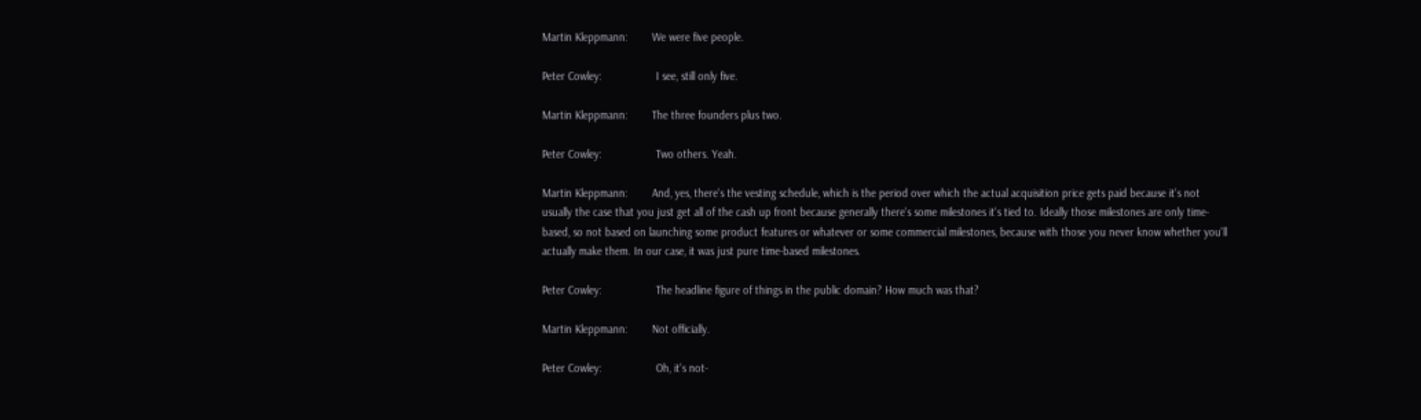Martin Kleppmann:        We were five people.

Peter Cowley:                  I see, still only five.

Martin Kleppmann:        The three founders plus two.

Peter Cowley:                  Two others. Yeah.

Martin Kleppmann:        And, yes, there's the vesting schedule, which is the period over which the actual acquisition price gets paid because it's not usually the case that you just get all of the cash up front because generally there's some milestones it's tied to. Ideally those milestones are only time-based, so not based on launching some product features or whatever or some commercial milestones, because with those you never know whether you'll actually make them. In our case, it was just pure time-based milestones.

Peter Cowley:                  The headline figure of things in the public domain? How much was that?

Martin Kleppmann:        Not officially.

Peter Cowley:                  Oh, it's not-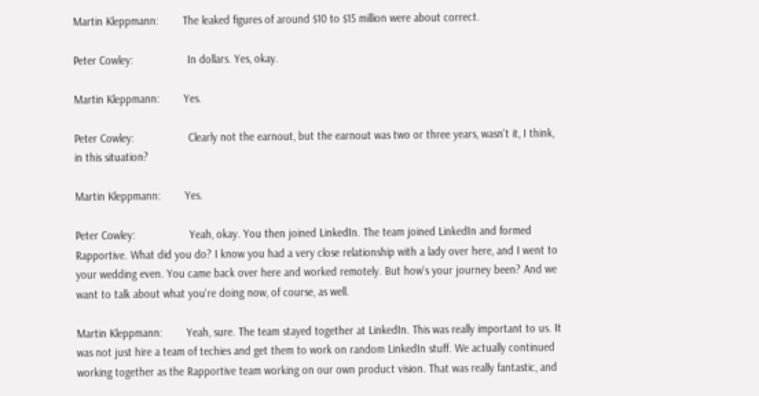Martin Kleppmann:        The leaked figures of around $10 to $15 million were about correct.

Peter Cowley:                  In dollars. Yes, okay.

Martin Kleppmann:        Yes.

Peter Cowley:                  Clearly not the earnout, but the earnout was two or three years, wasn't it, I think, in this situation?

Martin Kleppmann:        Yes.

Peter Cowley:                  Yeah, okay. You then joined LinkedIn. The team joined LinkedIn and formed Rapportive. What did you do? I know you had a very close relationship with a lady over here, and I went to your wedding even. You came back over here and worked remotely. But how's your journey been? And we want to talk about what you're doing now, of course, as well.

Martin Kleppmann:        Yeah, sure. The team stayed together at LinkedIn. This was really important to us. It was not just hire a team of techies and get them to work on random LinkedIn stuff. We actually continued working together as the Rapportive team working on our own product vision. That was really fantastic, and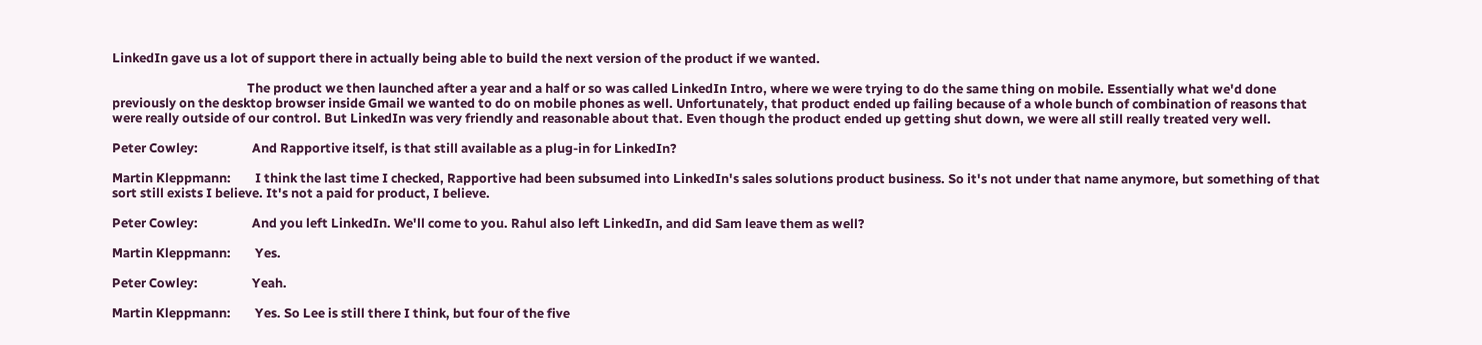LinkedIn gave us a lot of support there in actually being able to build the next version of the product if we wanted.

                                             The product we then launched after a year and a half or so was called LinkedIn Intro, where we were trying to do the same thing on mobile. Essentially what we'd done previously on the desktop browser inside Gmail we wanted to do on mobile phones as well. Unfortunately, that product ended up failing because of a whole bunch of combination of reasons that were really outside of our control. But LinkedIn was very friendly and reasonable about that. Even though the product ended up getting shut down, we were all still really treated very well.

Peter Cowley:                  And Rapportive itself, is that still available as a plug-in for LinkedIn?

Martin Kleppmann:        I think the last time I checked, Rapportive had been subsumed into LinkedIn's sales solutions product business. So it's not under that name anymore, but something of that sort still exists I believe. It's not a paid for product, I believe.

Peter Cowley:                  And you left LinkedIn. We'll come to you. Rahul also left LinkedIn, and did Sam leave them as well?

Martin Kleppmann:        Yes.

Peter Cowley:                  Yeah.

Martin Kleppmann:        Yes. So Lee is still there I think, but four of the five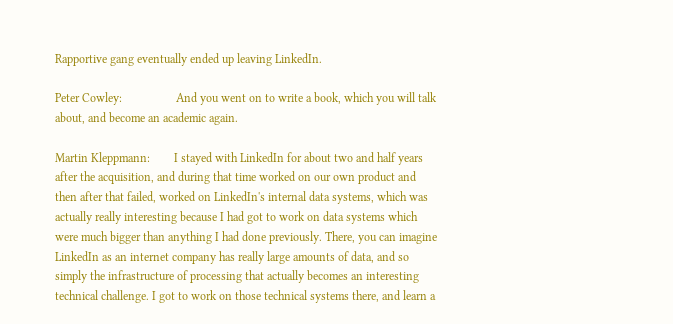Rapportive gang eventually ended up leaving LinkedIn.

Peter Cowley:                  And you went on to write a book, which you will talk about, and become an academic again.

Martin Kleppmann:        I stayed with LinkedIn for about two and half years after the acquisition, and during that time worked on our own product and then after that failed, worked on LinkedIn's internal data systems, which was actually really interesting because I had got to work on data systems which were much bigger than anything I had done previously. There, you can imagine LinkedIn as an internet company has really large amounts of data, and so simply the infrastructure of processing that actually becomes an interesting technical challenge. I got to work on those technical systems there, and learn a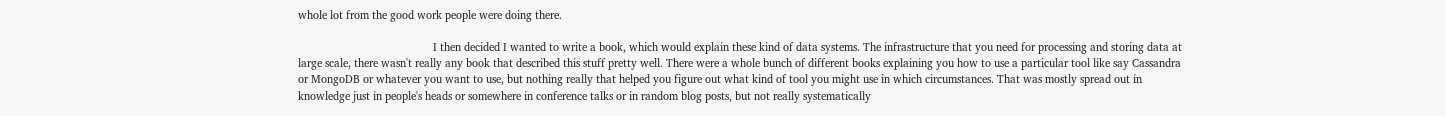whole lot from the good work people were doing there.

                                             I then decided I wanted to write a book, which would explain these kind of data systems. The infrastructure that you need for processing and storing data at large scale, there wasn't really any book that described this stuff pretty well. There were a whole bunch of different books explaining you how to use a particular tool like say Cassandra or MongoDB or whatever you want to use, but nothing really that helped you figure out what kind of tool you might use in which circumstances. That was mostly spread out in knowledge just in people's heads or somewhere in conference talks or in random blog posts, but not really systematically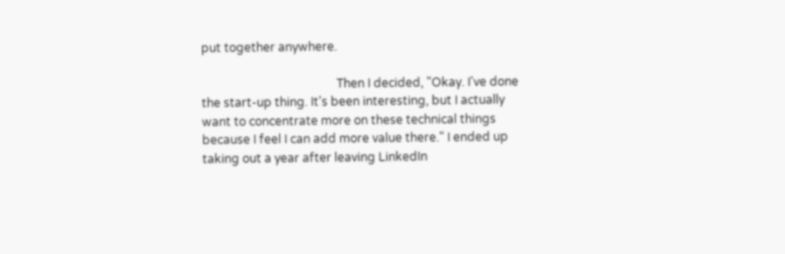put together anywhere.

                                             Then I decided, "Okay. I've done the start-up thing. It's been interesting, but I actually want to concentrate more on these technical things because I feel I can add more value there." I ended up taking out a year after leaving LinkedIn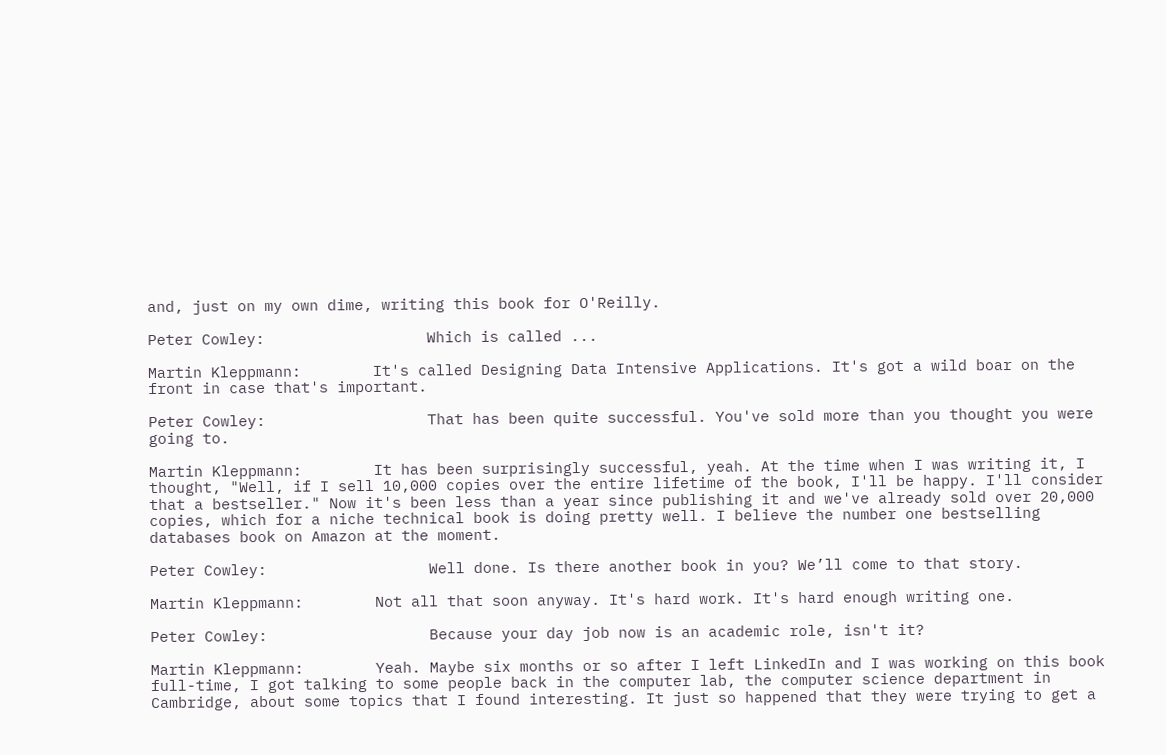and, just on my own dime, writing this book for O'Reilly.

Peter Cowley:                  Which is called ...

Martin Kleppmann:        It's called Designing Data Intensive Applications. It's got a wild boar on the front in case that's important.

Peter Cowley:                  That has been quite successful. You've sold more than you thought you were going to.

Martin Kleppmann:        It has been surprisingly successful, yeah. At the time when I was writing it, I thought, "Well, if I sell 10,000 copies over the entire lifetime of the book, I'll be happy. I'll consider that a bestseller." Now it's been less than a year since publishing it and we've already sold over 20,000 copies, which for a niche technical book is doing pretty well. I believe the number one bestselling databases book on Amazon at the moment.

Peter Cowley:                  Well done. Is there another book in you? We’ll come to that story.

Martin Kleppmann:        Not all that soon anyway. It's hard work. It's hard enough writing one.

Peter Cowley:                  Because your day job now is an academic role, isn't it?

Martin Kleppmann:        Yeah. Maybe six months or so after I left LinkedIn and I was working on this book full-time, I got talking to some people back in the computer lab, the computer science department in Cambridge, about some topics that I found interesting. It just so happened that they were trying to get a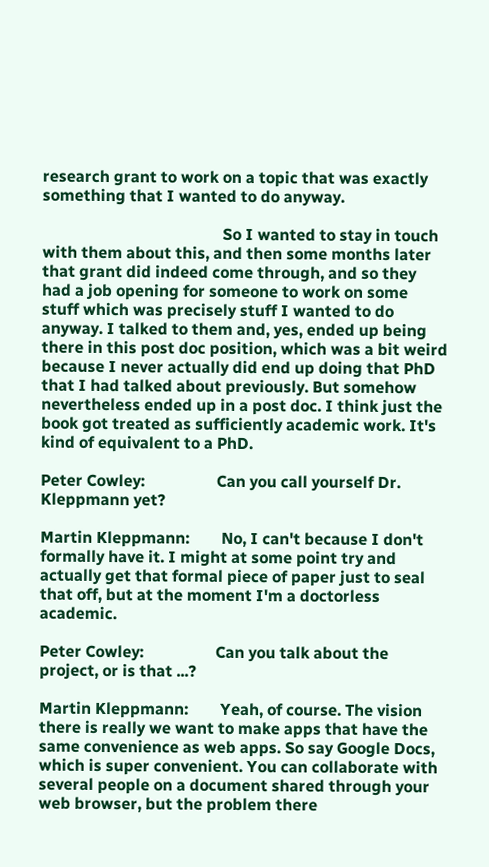research grant to work on a topic that was exactly something that I wanted to do anyway.

                                             So I wanted to stay in touch with them about this, and then some months later that grant did indeed come through, and so they had a job opening for someone to work on some stuff which was precisely stuff I wanted to do anyway. I talked to them and, yes, ended up being there in this post doc position, which was a bit weird because I never actually did end up doing that PhD that I had talked about previously. But somehow nevertheless ended up in a post doc. I think just the book got treated as sufficiently academic work. It's kind of equivalent to a PhD.

Peter Cowley:                  Can you call yourself Dr. Kleppmann yet?

Martin Kleppmann:        No, I can't because I don't formally have it. I might at some point try and actually get that formal piece of paper just to seal that off, but at the moment I'm a doctorless academic.

Peter Cowley:                  Can you talk about the project, or is that ...?

Martin Kleppmann:        Yeah, of course. The vision there is really we want to make apps that have the same convenience as web apps. So say Google Docs, which is super convenient. You can collaborate with several people on a document shared through your web browser, but the problem there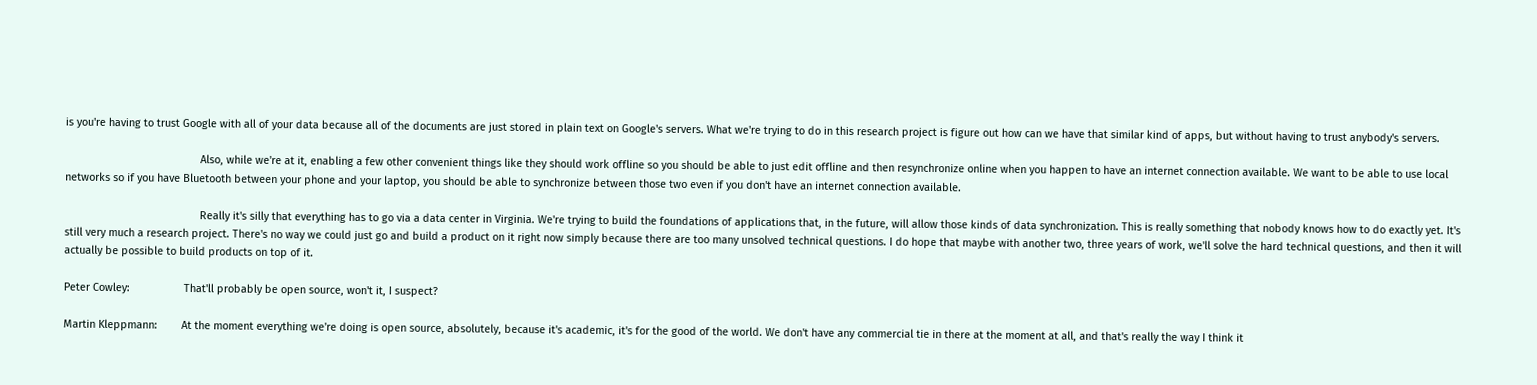is you're having to trust Google with all of your data because all of the documents are just stored in plain text on Google's servers. What we're trying to do in this research project is figure out how can we have that similar kind of apps, but without having to trust anybody's servers.

                                             Also, while we're at it, enabling a few other convenient things like they should work offline so you should be able to just edit offline and then resynchronize online when you happen to have an internet connection available. We want to be able to use local networks so if you have Bluetooth between your phone and your laptop, you should be able to synchronize between those two even if you don't have an internet connection available.

                                             Really it's silly that everything has to go via a data center in Virginia. We're trying to build the foundations of applications that, in the future, will allow those kinds of data synchronization. This is really something that nobody knows how to do exactly yet. It's still very much a research project. There's no way we could just go and build a product on it right now simply because there are too many unsolved technical questions. I do hope that maybe with another two, three years of work, we'll solve the hard technical questions, and then it will actually be possible to build products on top of it.

Peter Cowley:                  That'll probably be open source, won't it, I suspect?

Martin Kleppmann:        At the moment everything we're doing is open source, absolutely, because it's academic, it's for the good of the world. We don't have any commercial tie in there at the moment at all, and that's really the way I think it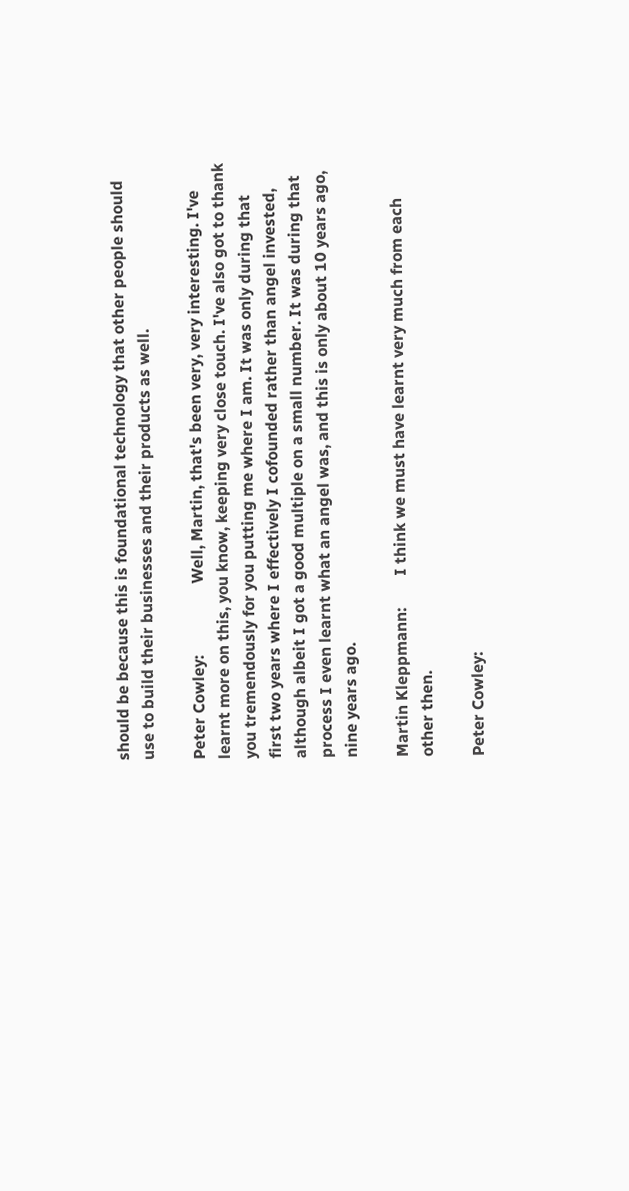should be because this is foundational technology that other people should use to build their businesses and their products as well.

Peter Cowley:                  Well, Martin, that's been very, very interesting. I've learnt more on this, you know, keeping very close touch. I've also got to thank you tremendously for you putting me where I am. It was only during that first two years where I effectively I cofounded rather than angel invested, although albeit I got a good multiple on a small number. It was during that process I even learnt what an angel was, and this is only about 10 years ago, nine years ago.

Martin Kleppmann:        I think we must have learnt very much from each other then.

Peter Cowley: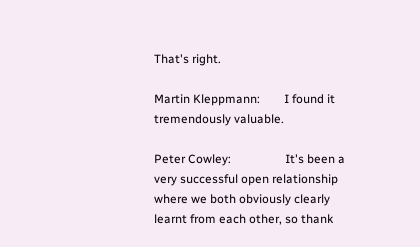That's right.

Martin Kleppmann:        I found it tremendously valuable.

Peter Cowley:                  It's been a very successful open relationship where we both obviously clearly learnt from each other, so thank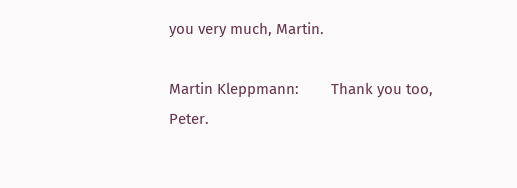you very much, Martin.

Martin Kleppmann:        Thank you too, Peter.